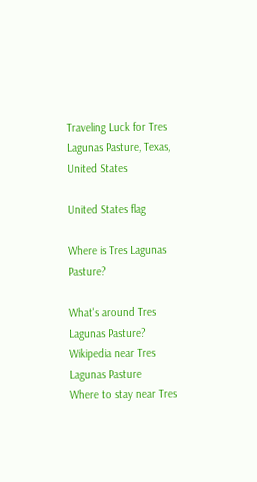Traveling Luck for Tres Lagunas Pasture, Texas, United States

United States flag

Where is Tres Lagunas Pasture?

What's around Tres Lagunas Pasture?
Wikipedia near Tres Lagunas Pasture
Where to stay near Tres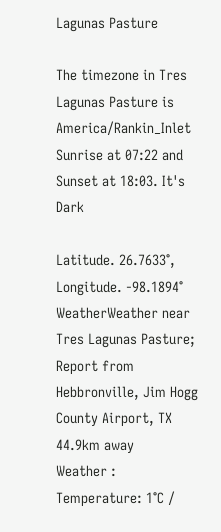Lagunas Pasture

The timezone in Tres Lagunas Pasture is America/Rankin_Inlet
Sunrise at 07:22 and Sunset at 18:03. It's Dark

Latitude. 26.7633°, Longitude. -98.1894°
WeatherWeather near Tres Lagunas Pasture; Report from Hebbronville, Jim Hogg County Airport, TX 44.9km away
Weather :
Temperature: 1°C /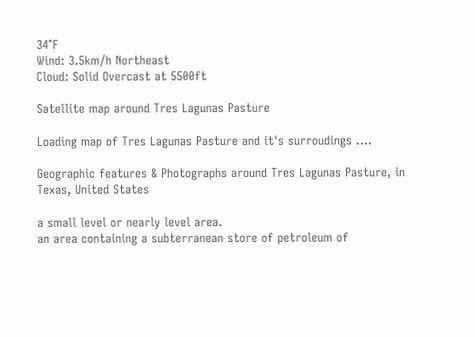34°F
Wind: 3.5km/h Northeast
Cloud: Solid Overcast at 5500ft

Satellite map around Tres Lagunas Pasture

Loading map of Tres Lagunas Pasture and it's surroudings ....

Geographic features & Photographs around Tres Lagunas Pasture, in Texas, United States

a small level or nearly level area.
an area containing a subterranean store of petroleum of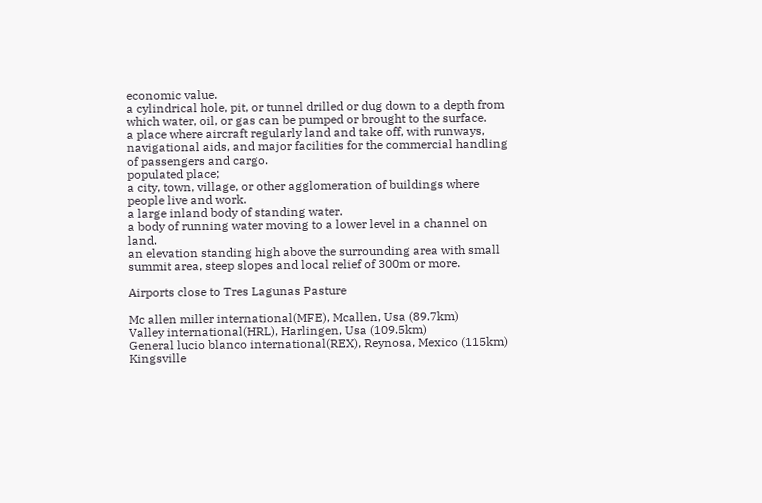economic value.
a cylindrical hole, pit, or tunnel drilled or dug down to a depth from which water, oil, or gas can be pumped or brought to the surface.
a place where aircraft regularly land and take off, with runways, navigational aids, and major facilities for the commercial handling of passengers and cargo.
populated place;
a city, town, village, or other agglomeration of buildings where people live and work.
a large inland body of standing water.
a body of running water moving to a lower level in a channel on land.
an elevation standing high above the surrounding area with small summit area, steep slopes and local relief of 300m or more.

Airports close to Tres Lagunas Pasture

Mc allen miller international(MFE), Mcallen, Usa (89.7km)
Valley international(HRL), Harlingen, Usa (109.5km)
General lucio blanco international(REX), Reynosa, Mexico (115km)
Kingsville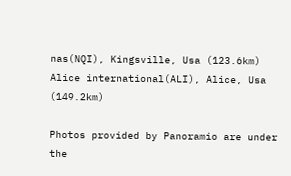nas(NQI), Kingsville, Usa (123.6km)
Alice international(ALI), Alice, Usa (149.2km)

Photos provided by Panoramio are under the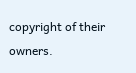copyright of their owners.